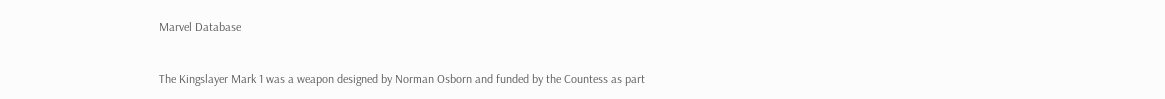Marvel Database


The Kingslayer Mark 1 was a weapon designed by Norman Osborn and funded by the Countess as part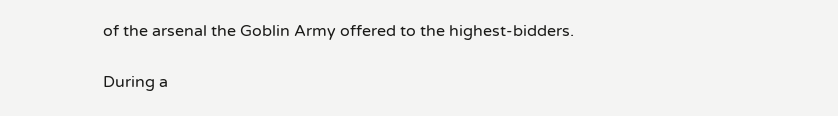of the arsenal the Goblin Army offered to the highest-bidders.

During a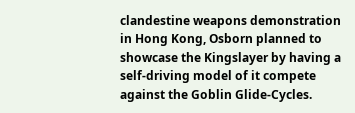clandestine weapons demonstration in Hong Kong, Osborn planned to showcase the Kingslayer by having a self-driving model of it compete against the Goblin Glide-Cycles.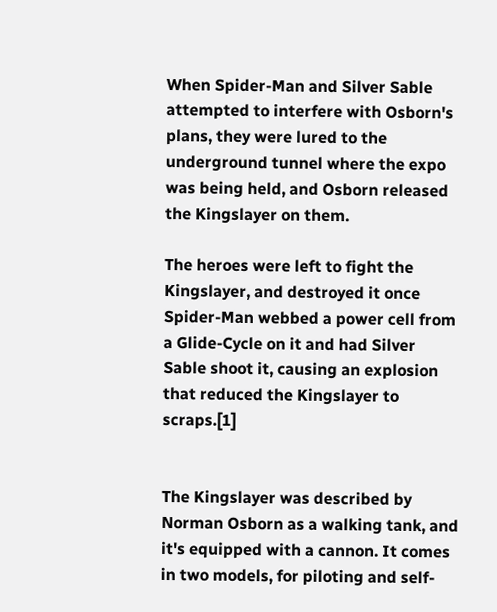When Spider-Man and Silver Sable attempted to interfere with Osborn's plans, they were lured to the underground tunnel where the expo was being held, and Osborn released the Kingslayer on them.

The heroes were left to fight the Kingslayer, and destroyed it once Spider-Man webbed a power cell from a Glide-Cycle on it and had Silver Sable shoot it, causing an explosion that reduced the Kingslayer to scraps.[1]


The Kingslayer was described by Norman Osborn as a walking tank, and it's equipped with a cannon. It comes in two models, for piloting and self-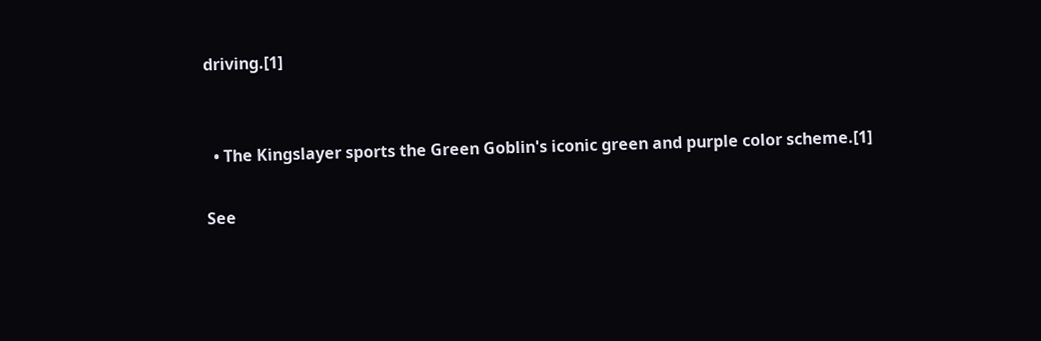driving.[1]


  • The Kingslayer sports the Green Goblin's iconic green and purple color scheme.[1]

See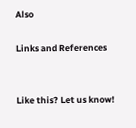Also

Links and References


Like this? Let us know!